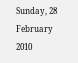Sunday, 28 February 2010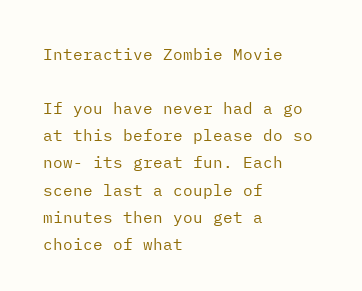Interactive Zombie Movie

If you have never had a go at this before please do so now- its great fun. Each scene last a couple of minutes then you get a choice of what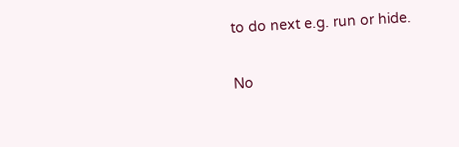to do next e.g. run or hide.

No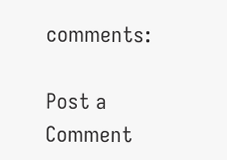comments:

Post a Comment